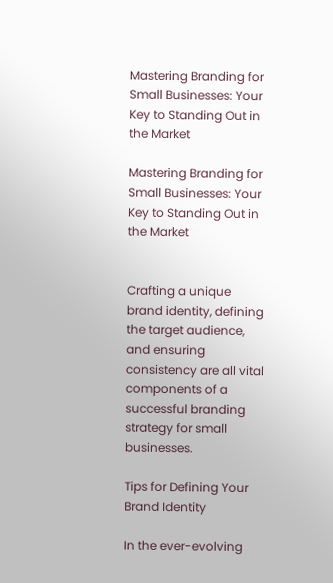Mastering Branding for Small Businesses: Your Key to Standing Out in the Market

Mastering Branding for Small Businesses: Your Key to Standing Out in the Market


Crafting a unique brand identity, defining the target audience, and ensuring consistency are all vital components of a successful branding strategy for small businesses.

Tips for Defining Your Brand Identity

In the ever-evolving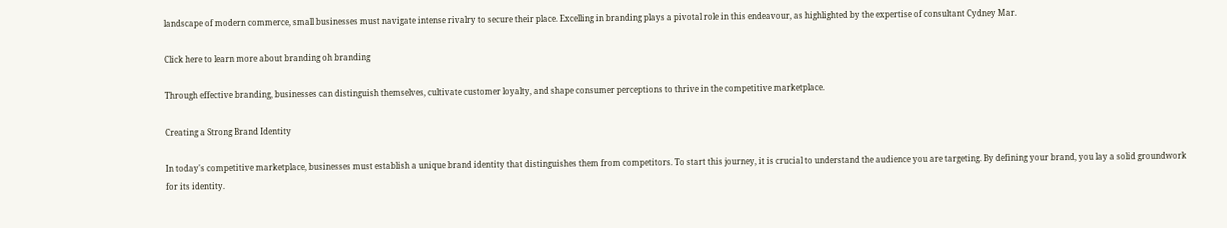landscape of modern commerce, small businesses must navigate intense rivalry to secure their place. Excelling in branding plays a pivotal role in this endeavour, as highlighted by the expertise of consultant Cydney Mar.

Click here to learn more about branding oh branding

Through effective branding, businesses can distinguish themselves, cultivate customer loyalty, and shape consumer perceptions to thrive in the competitive marketplace.

Creating a Strong Brand Identity

In today's competitive marketplace, businesses must establish a unique brand identity that distinguishes them from competitors. To start this journey, it is crucial to understand the audience you are targeting. By defining your brand, you lay a solid groundwork for its identity.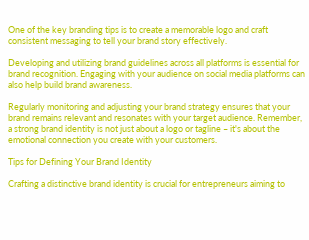One of the key branding tips is to create a memorable logo and craft consistent messaging to tell your brand story effectively.

Developing and utilizing brand guidelines across all platforms is essential for brand recognition. Engaging with your audience on social media platforms can also help build brand awareness.

Regularly monitoring and adjusting your brand strategy ensures that your brand remains relevant and resonates with your target audience. Remember, a strong brand identity is not just about a logo or tagline – it's about the emotional connection you create with your customers.

Tips for Defining Your Brand Identity

Crafting a distinctive brand identity is crucial for entrepreneurs aiming to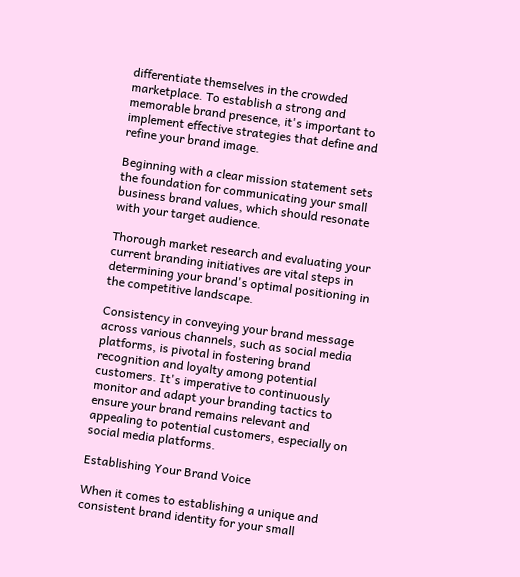differentiate themselves in the crowded marketplace. To establish a strong and memorable brand presence, it's important to implement effective strategies that define and refine your brand image.

Beginning with a clear mission statement sets the foundation for communicating your small business brand values, which should resonate with your target audience.

Thorough market research and evaluating your current branding initiatives are vital steps in determining your brand's optimal positioning in the competitive landscape.

Consistency in conveying your brand message across various channels, such as social media platforms, is pivotal in fostering brand recognition and loyalty among potential customers. It's imperative to continuously monitor and adapt your branding tactics to ensure your brand remains relevant and appealing to potential customers, especially on social media platforms.

Establishing Your Brand Voice

When it comes to establishing a unique and consistent brand identity for your small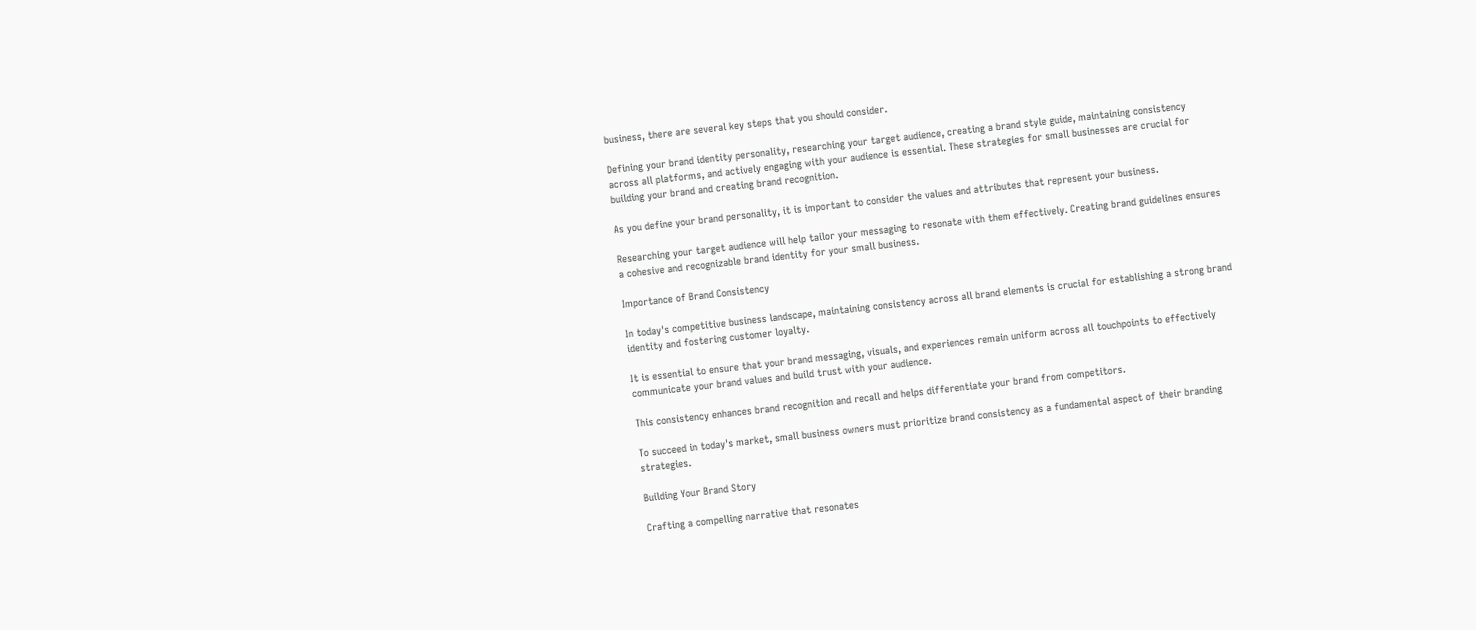business, there are several key steps that you should consider.

Defining your brand identity personality, researching your target audience, creating a brand style guide, maintaining consistency across all platforms, and actively engaging with your audience is essential. These strategies for small businesses are crucial for building your brand and creating brand recognition.

As you define your brand personality, it is important to consider the values and attributes that represent your business.

Researching your target audience will help tailor your messaging to resonate with them effectively. Creating brand guidelines ensures a cohesive and recognizable brand identity for your small business.

Importance of Brand Consistency

In today's competitive business landscape, maintaining consistency across all brand elements is crucial for establishing a strong brand identity and fostering customer loyalty.

It is essential to ensure that your brand messaging, visuals, and experiences remain uniform across all touchpoints to effectively communicate your brand values and build trust with your audience.

This consistency enhances brand recognition and recall and helps differentiate your brand from competitors.

To succeed in today's market, small business owners must prioritize brand consistency as a fundamental aspect of their branding strategies.

Building Your Brand Story

Crafting a compelling narrative that resonates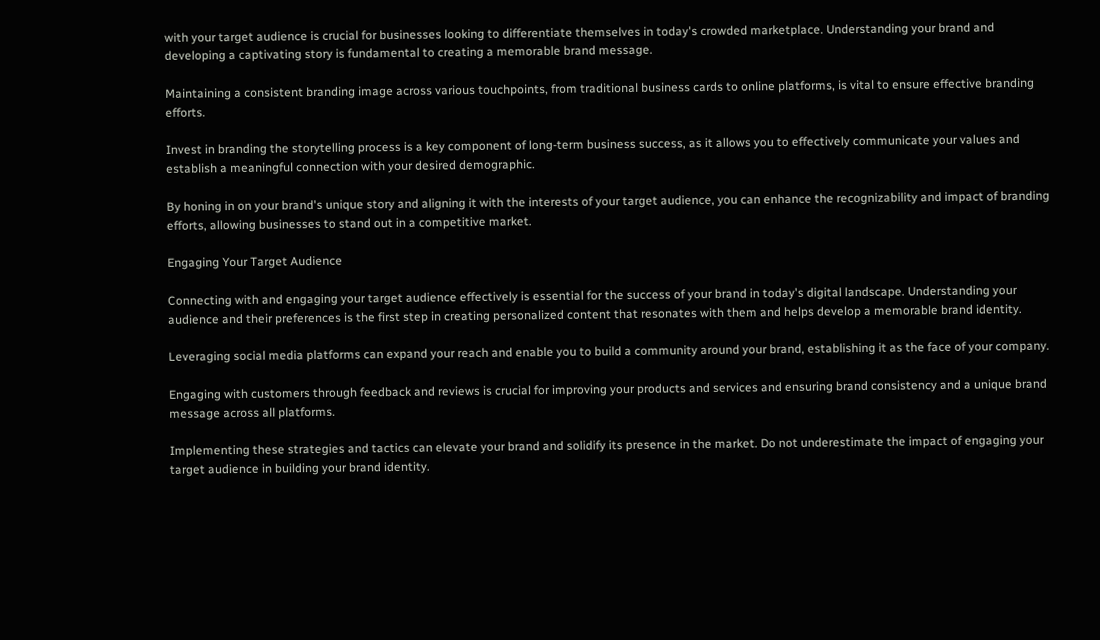with your target audience is crucial for businesses looking to differentiate themselves in today's crowded marketplace. Understanding your brand and developing a captivating story is fundamental to creating a memorable brand message.

Maintaining a consistent branding image across various touchpoints, from traditional business cards to online platforms, is vital to ensure effective branding efforts.

Invest in branding the storytelling process is a key component of long-term business success, as it allows you to effectively communicate your values and establish a meaningful connection with your desired demographic.

By honing in on your brand's unique story and aligning it with the interests of your target audience, you can enhance the recognizability and impact of branding efforts, allowing businesses to stand out in a competitive market.

Engaging Your Target Audience

Connecting with and engaging your target audience effectively is essential for the success of your brand in today's digital landscape. Understanding your audience and their preferences is the first step in creating personalized content that resonates with them and helps develop a memorable brand identity.

Leveraging social media platforms can expand your reach and enable you to build a community around your brand, establishing it as the face of your company.

Engaging with customers through feedback and reviews is crucial for improving your products and services and ensuring brand consistency and a unique brand message across all platforms.

Implementing these strategies and tactics can elevate your brand and solidify its presence in the market. Do not underestimate the impact of engaging your target audience in building your brand identity.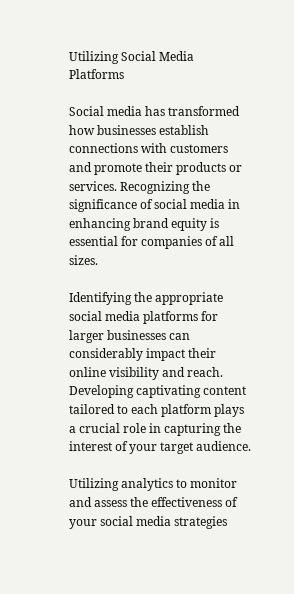Utilizing Social Media Platforms

Social media has transformed how businesses establish connections with customers and promote their products or services. Recognizing the significance of social media in enhancing brand equity is essential for companies of all sizes.

Identifying the appropriate social media platforms for larger businesses can considerably impact their online visibility and reach. Developing captivating content tailored to each platform plays a crucial role in capturing the interest of your target audience.

Utilizing analytics to monitor and assess the effectiveness of your social media strategies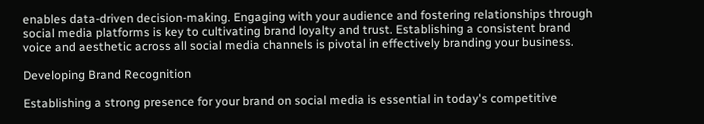enables data-driven decision-making. Engaging with your audience and fostering relationships through social media platforms is key to cultivating brand loyalty and trust. Establishing a consistent brand voice and aesthetic across all social media channels is pivotal in effectively branding your business.

Developing Brand Recognition

Establishing a strong presence for your brand on social media is essential in today's competitive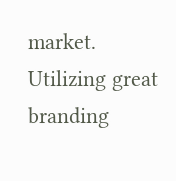market. Utilizing great branding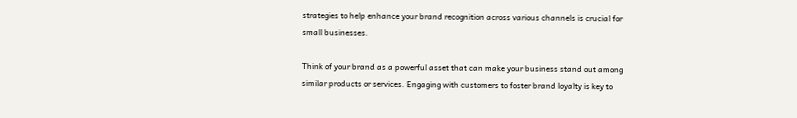strategies to help enhance your brand recognition across various channels is crucial for small businesses.

Think of your brand as a powerful asset that can make your business stand out among similar products or services. Engaging with customers to foster brand loyalty is key to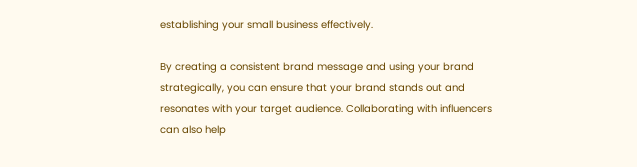establishing your small business effectively.

By creating a consistent brand message and using your brand strategically, you can ensure that your brand stands out and resonates with your target audience. Collaborating with influencers can also help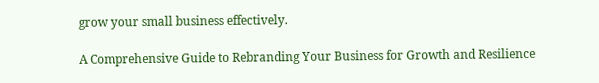grow your small business effectively.

A Comprehensive Guide to Rebranding Your Business for Growth and Resilience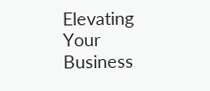Elevating Your Business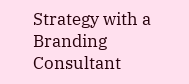Strategy with a Branding Consultant